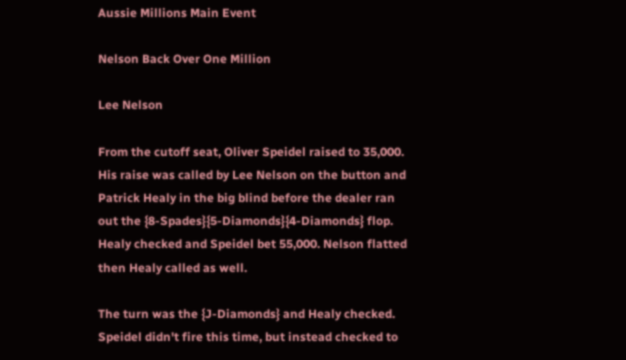Aussie Millions Main Event

Nelson Back Over One Million

Lee Nelson

From the cutoff seat, Oliver Speidel raised to 35,000. His raise was called by Lee Nelson on the button and Patrick Healy in the big blind before the dealer ran out the {8-Spades}{5-Diamonds}{4-Diamonds} flop. Healy checked and Speidel bet 55,000. Nelson flatted then Healy called as well.

The turn was the {J-Diamonds} and Healy checked. Speidel didn't fire this time, but instead checked to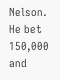Nelson. He bet 150,000 and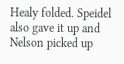Healy folded. Speidel also gave it up and Nelson picked up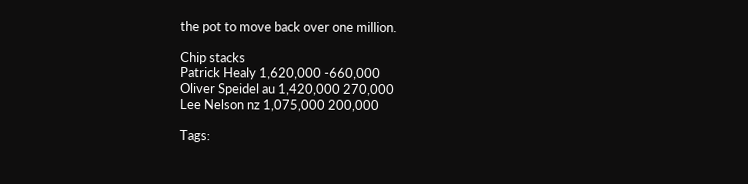the pot to move back over one million.

Chip stacks
Patrick Healy 1,620,000 -660,000
Oliver Speidel au 1,420,000 270,000
Lee Nelson nz 1,075,000 200,000

Tags: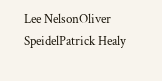Lee NelsonOliver SpeidelPatrick Healy